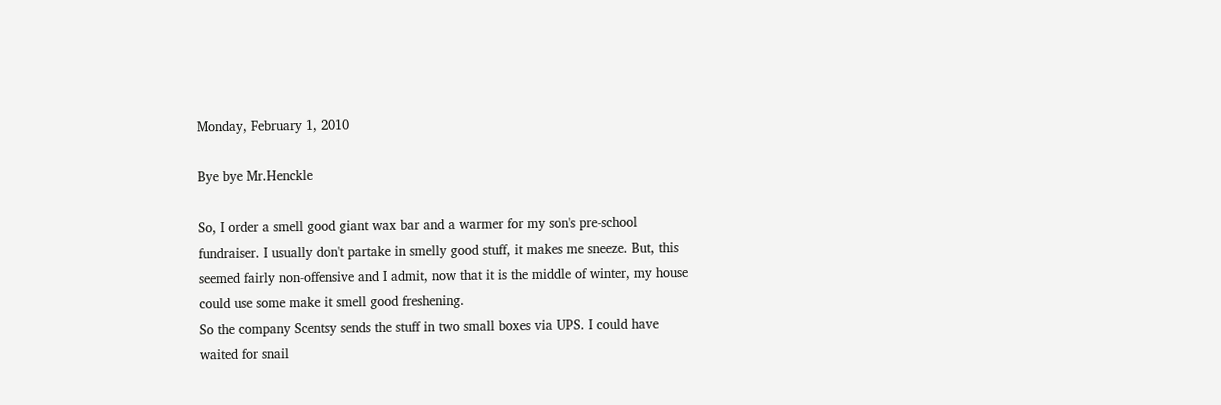Monday, February 1, 2010

Bye bye Mr.Henckle

So, I order a smell good giant wax bar and a warmer for my son's pre-school fundraiser. I usually don't partake in smelly good stuff, it makes me sneeze. But, this seemed fairly non-offensive and I admit, now that it is the middle of winter, my house could use some make it smell good freshening.
So the company Scentsy sends the stuff in two small boxes via UPS. I could have waited for snail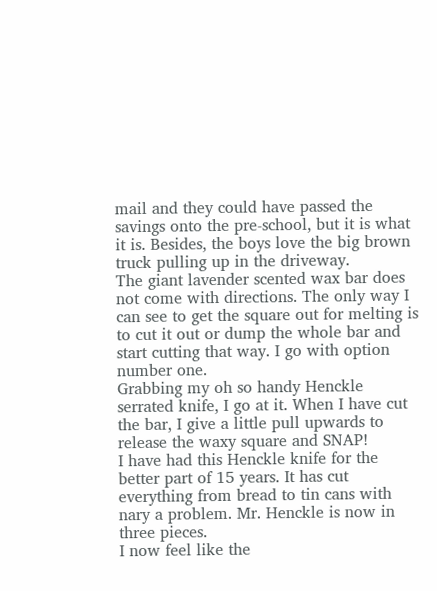mail and they could have passed the savings onto the pre-school, but it is what it is. Besides, the boys love the big brown truck pulling up in the driveway.
The giant lavender scented wax bar does not come with directions. The only way I can see to get the square out for melting is to cut it out or dump the whole bar and start cutting that way. I go with option number one.
Grabbing my oh so handy Henckle serrated knife, I go at it. When I have cut the bar, I give a little pull upwards to release the waxy square and SNAP!
I have had this Henckle knife for the better part of 15 years. It has cut everything from bread to tin cans with nary a problem. Mr. Henckle is now in three pieces.
I now feel like the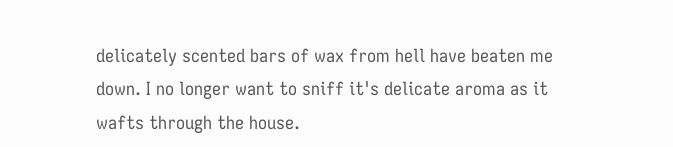delicately scented bars of wax from hell have beaten me down. I no longer want to sniff it's delicate aroma as it wafts through the house.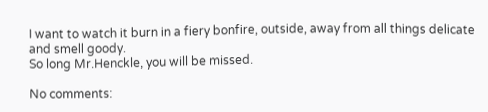I want to watch it burn in a fiery bonfire, outside, away from all things delicate and smell goody.
So long Mr.Henckle, you will be missed.

No comments: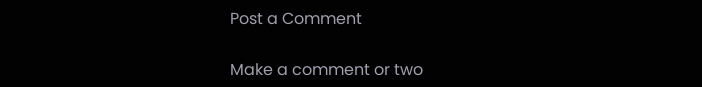Post a Comment

Make a comment or two